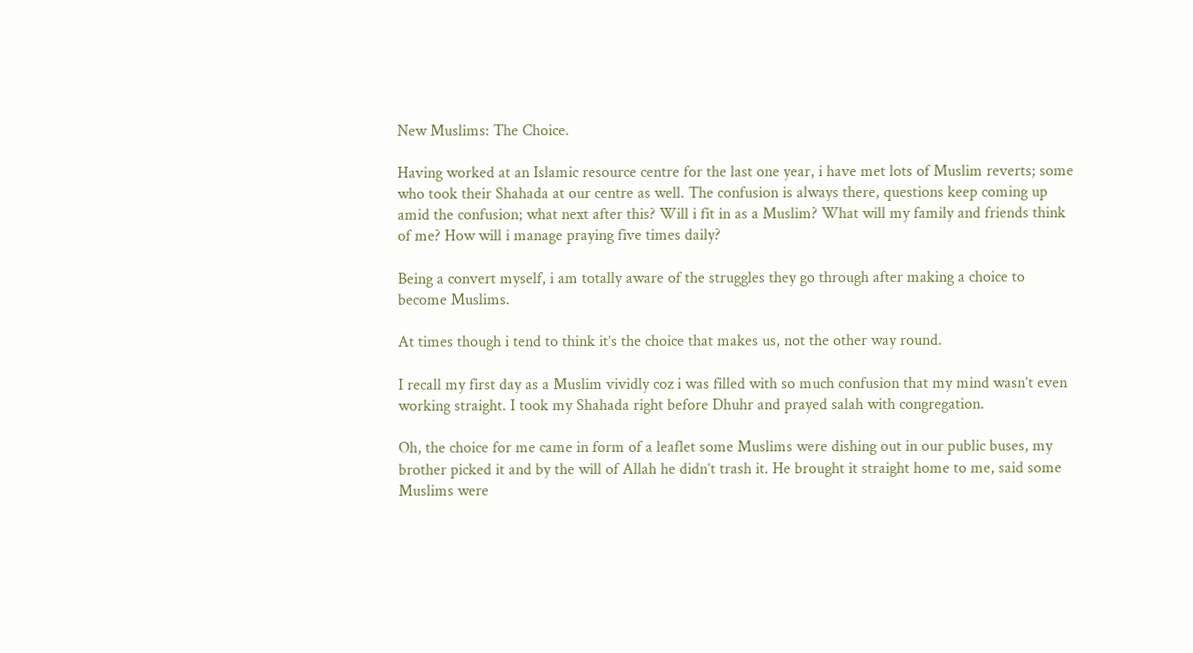New Muslims: The Choice.

Having worked at an Islamic resource centre for the last one year, i have met lots of Muslim reverts; some who took their Shahada at our centre as well. The confusion is always there, questions keep coming up amid the confusion; what next after this? Will i fit in as a Muslim? What will my family and friends think of me? How will i manage praying five times daily?

Being a convert myself, i am totally aware of the struggles they go through after making a choice to become Muslims.

At times though i tend to think it’s the choice that makes us, not the other way round.

I recall my first day as a Muslim vividly coz i was filled with so much confusion that my mind wasn’t even working straight. I took my Shahada right before Dhuhr and prayed salah with congregation.

Oh, the choice for me came in form of a leaflet some Muslims were dishing out in our public buses, my brother picked it and by the will of Allah he didn’t trash it. He brought it straight home to me, said some Muslims were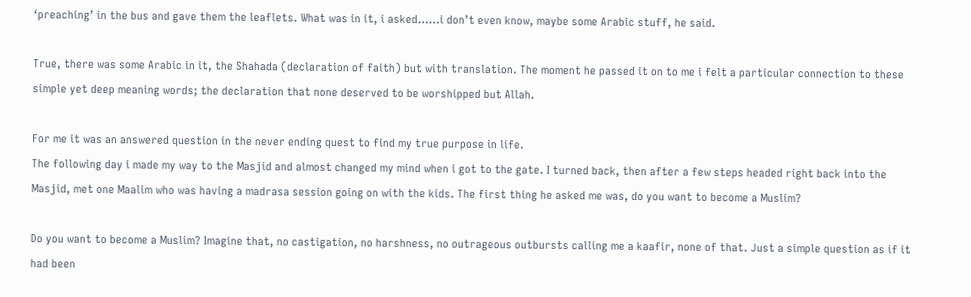‘preaching’ in the bus and gave them the leaflets. What was in it, i asked……i don’t even know, maybe some Arabic stuff, he said.

True, there was some Arabic in it, the Shahada (declaration of faith) but with translation. The moment he passed it on to me i felt a particular connection to these simple yet deep meaning words; the declaration that none deserved to be worshipped but Allah.

For me it was an answered question in the never ending quest to find my true purpose in life.
The following day i made my way to the Masjid and almost changed my mind when i got to the gate. I turned back, then after a few steps headed right back into the Masjid, met one Maalim who was having a madrasa session going on with the kids. The first thing he asked me was, do you want to become a Muslim?

Do you want to become a Muslim? Imagine that, no castigation, no harshness, no outrageous outbursts calling me a kaafir, none of that. Just a simple question as if it had been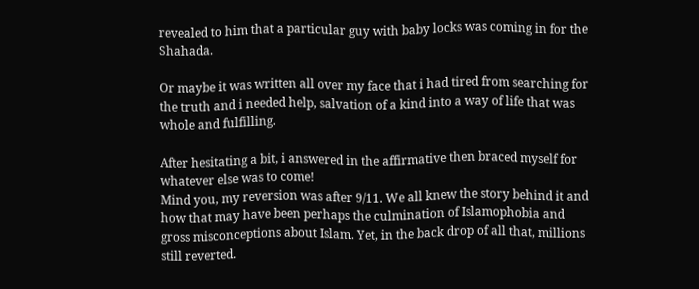revealed to him that a particular guy with baby locks was coming in for the Shahada.

Or maybe it was written all over my face that i had tired from searching for the truth and i needed help, salvation of a kind into a way of life that was whole and fulfilling.

After hesitating a bit, i answered in the affirmative then braced myself for whatever else was to come!
Mind you, my reversion was after 9/11. We all knew the story behind it and how that may have been perhaps the culmination of Islamophobia and gross misconceptions about Islam. Yet, in the back drop of all that, millions still reverted.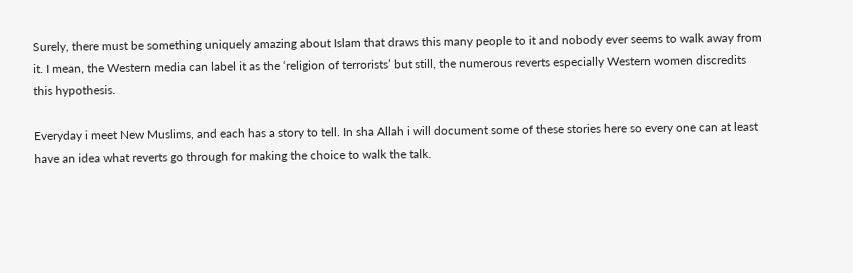Surely, there must be something uniquely amazing about Islam that draws this many people to it and nobody ever seems to walk away from it. I mean, the Western media can label it as the ‘religion of terrorists’ but still, the numerous reverts especially Western women discredits this hypothesis.

Everyday i meet New Muslims, and each has a story to tell. In sha Allah i will document some of these stories here so every one can at least have an idea what reverts go through for making the choice to walk the talk.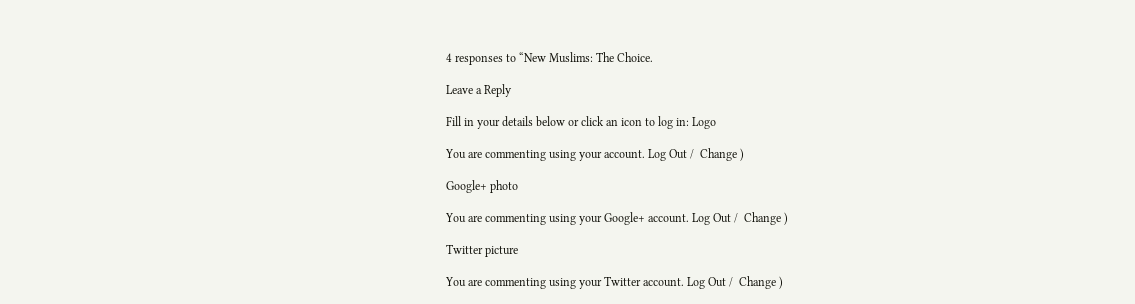4 responses to “New Muslims: The Choice.

Leave a Reply

Fill in your details below or click an icon to log in: Logo

You are commenting using your account. Log Out /  Change )

Google+ photo

You are commenting using your Google+ account. Log Out /  Change )

Twitter picture

You are commenting using your Twitter account. Log Out /  Change )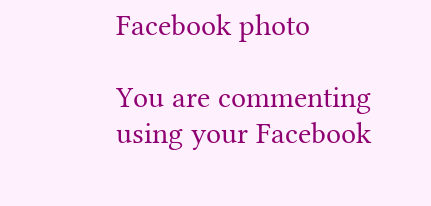Facebook photo

You are commenting using your Facebook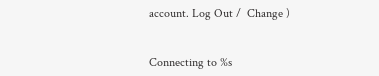account. Log Out /  Change )


Connecting to %s